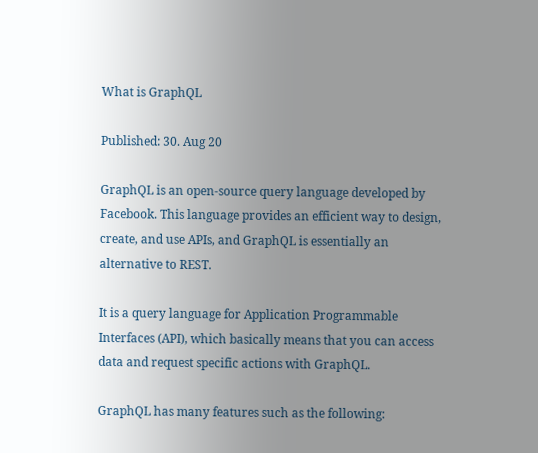What is GraphQL

Published: 30. Aug 20

GraphQL is an open-source query language developed by Facebook. This language provides an efficient way to design, create, and use APIs, and GraphQL is essentially an alternative to REST.

It is a query language for Application Programmable Interfaces (API), which basically means that you can access data and request specific actions with GraphQL.

GraphQL has many features such as the following: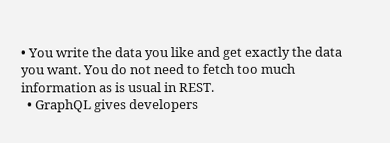• You write the data you like and get exactly the data you want. You do not need to fetch too much information as is usual in REST.
  • GraphQL gives developers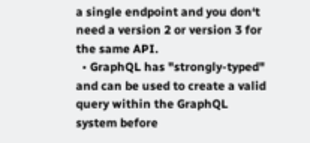a single endpoint and you don‘t need a version 2 or version 3 for the same API.
  • GraphQL has "strongly-typed" and can be used to create a valid query within the GraphQL system before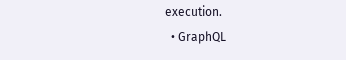execution.
  • GraphQL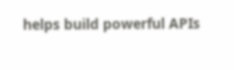helps build powerful APIs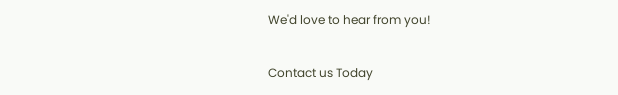We'd love to hear from you!

Contact us Today